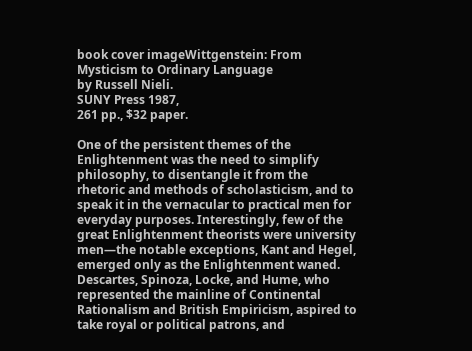book cover imageWittgenstein: From Mysticism to Ordinary Language
by Russell Nieli.
SUNY Press 1987,
261 pp., $32 paper.

One of the persistent themes of the Enlightenment was the need to simplify philosophy, to disentangle it from the rhetoric and methods of scholasticism, and to speak it in the vernacular to practical men for everyday purposes. Interestingly, few of the great Enlightenment theorists were university men—the notable exceptions, Kant and Hegel, emerged only as the Enlightenment waned. Descartes, Spinoza, Locke, and Hume, who represented the mainline of Continental Rationalism and British Empiricism, aspired to take royal or political patrons, and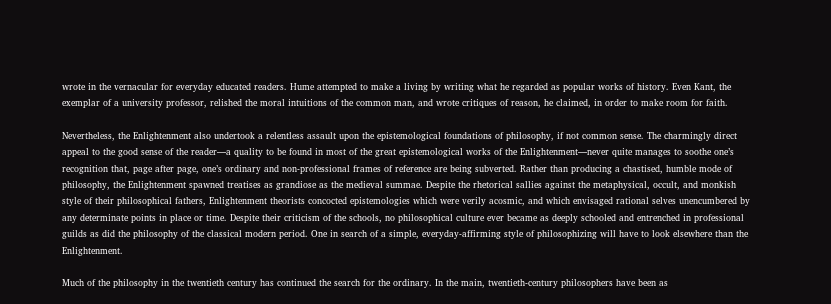wrote in the vernacular for everyday educated readers. Hume attempted to make a living by writing what he regarded as popular works of history. Even Kant, the exemplar of a university professor, relished the moral intuitions of the common man, and wrote critiques of reason, he claimed, in order to make room for faith.

Nevertheless, the Enlightenment also undertook a relentless assault upon the epistemological foundations of philosophy, if not common sense. The charmingly direct appeal to the good sense of the reader—a quality to be found in most of the great epistemological works of the Enlightenment—never quite manages to soothe one’s recognition that, page after page, one’s ordinary and non-professional frames of reference are being subverted. Rather than producing a chastised, humble mode of philosophy, the Enlightenment spawned treatises as grandiose as the medieval summae. Despite the rhetorical sallies against the metaphysical, occult, and monkish style of their philosophical fathers, Enlightenment theorists concocted epistemologies which were verily acosmic, and which envisaged rational selves unencumbered by any determinate points in place or time. Despite their criticism of the schools, no philosophical culture ever became as deeply schooled and entrenched in professional guilds as did the philosophy of the classical modern period. One in search of a simple, everyday-affirming style of philosophizing will have to look elsewhere than the Enlightenment.

Much of the philosophy in the twentieth century has continued the search for the ordinary. In the main, twentieth-century philosophers have been as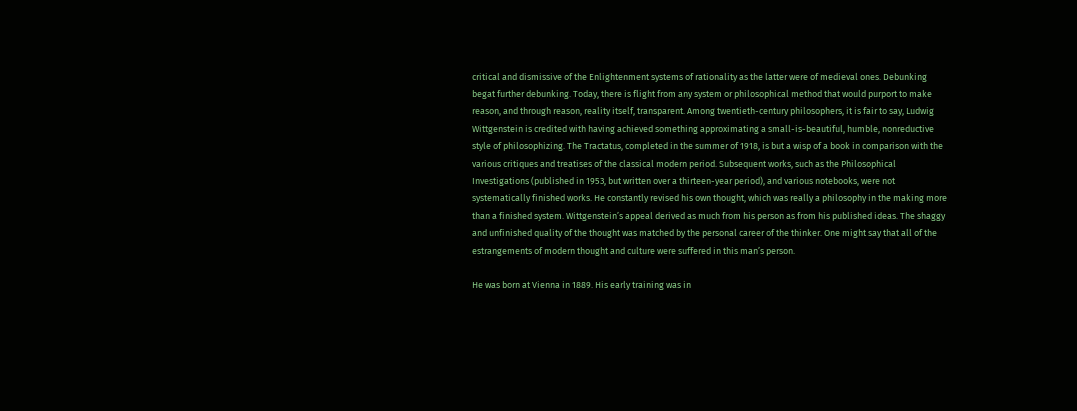critical and dismissive of the Enlightenment systems of rationality as the latter were of medieval ones. Debunking begat further debunking. Today, there is flight from any system or philosophical method that would purport to make reason, and through reason, reality itself, transparent. Among twentieth-century philosophers, it is fair to say, Ludwig Wittgenstein is credited with having achieved something approximating a small-is-beautiful, humble, nonreductive style of philosophizing. The Tractatus, completed in the summer of 1918, is but a wisp of a book in comparison with the various critiques and treatises of the classical modern period. Subsequent works, such as the Philosophical Investigations (published in 1953, but written over a thirteen-year period), and various notebooks, were not systematically finished works. He constantly revised his own thought, which was really a philosophy in the making more than a finished system. Wittgenstein’s appeal derived as much from his person as from his published ideas. The shaggy and unfinished quality of the thought was matched by the personal career of the thinker. One might say that all of the estrangements of modern thought and culture were suffered in this man’s person.

He was born at Vienna in 1889. His early training was in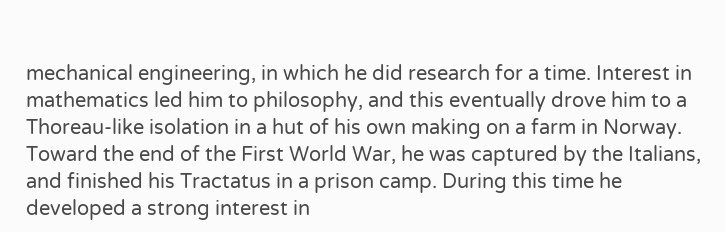mechanical engineering, in which he did research for a time. Interest in mathematics led him to philosophy, and this eventually drove him to a Thoreau-like isolation in a hut of his own making on a farm in Norway. Toward the end of the First World War, he was captured by the Italians, and finished his Tractatus in a prison camp. During this time he developed a strong interest in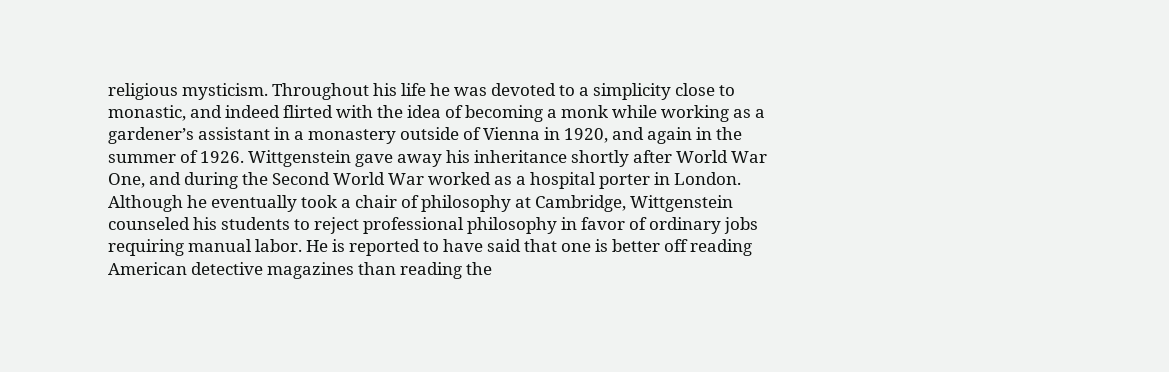religious mysticism. Throughout his life he was devoted to a simplicity close to monastic, and indeed flirted with the idea of becoming a monk while working as a gardener’s assistant in a monastery outside of Vienna in 1920, and again in the summer of 1926. Wittgenstein gave away his inheritance shortly after World War One, and during the Second World War worked as a hospital porter in London. Although he eventually took a chair of philosophy at Cambridge, Wittgenstein counseled his students to reject professional philosophy in favor of ordinary jobs requiring manual labor. He is reported to have said that one is better off reading American detective magazines than reading the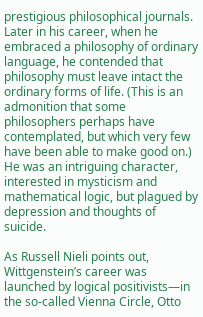prestigious philosophical journals. Later in his career, when he embraced a philosophy of ordinary language, he contended that philosophy must leave intact the ordinary forms of life. (This is an admonition that some philosophers perhaps have contemplated, but which very few have been able to make good on.) He was an intriguing character, interested in mysticism and mathematical logic, but plagued by depression and thoughts of suicide.

As Russell Nieli points out, Wittgenstein’s career was launched by logical positivists—in the so-called Vienna Circle, Otto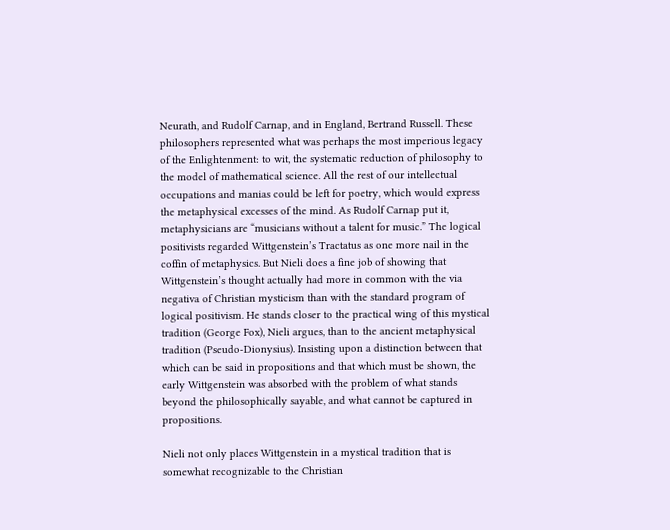Neurath, and Rudolf Carnap, and in England, Bertrand Russell. These philosophers represented what was perhaps the most imperious legacy of the Enlightenment: to wit, the systematic reduction of philosophy to the model of mathematical science. All the rest of our intellectual occupations and manias could be left for poetry, which would express the metaphysical excesses of the mind. As Rudolf Carnap put it, metaphysicians are “musicians without a talent for music.” The logical positivists regarded Wittgenstein’s Tractatus as one more nail in the coffin of metaphysics. But Nieli does a fine job of showing that Wittgenstein’s thought actually had more in common with the via negativa of Christian mysticism than with the standard program of logical positivism. He stands closer to the practical wing of this mystical tradition (George Fox), Nieli argues, than to the ancient metaphysical tradition (Pseudo-Dionysius). Insisting upon a distinction between that which can be said in propositions and that which must be shown, the early Wittgenstein was absorbed with the problem of what stands beyond the philosophically sayable, and what cannot be captured in propositions.

Nieli not only places Wittgenstein in a mystical tradition that is somewhat recognizable to the Christian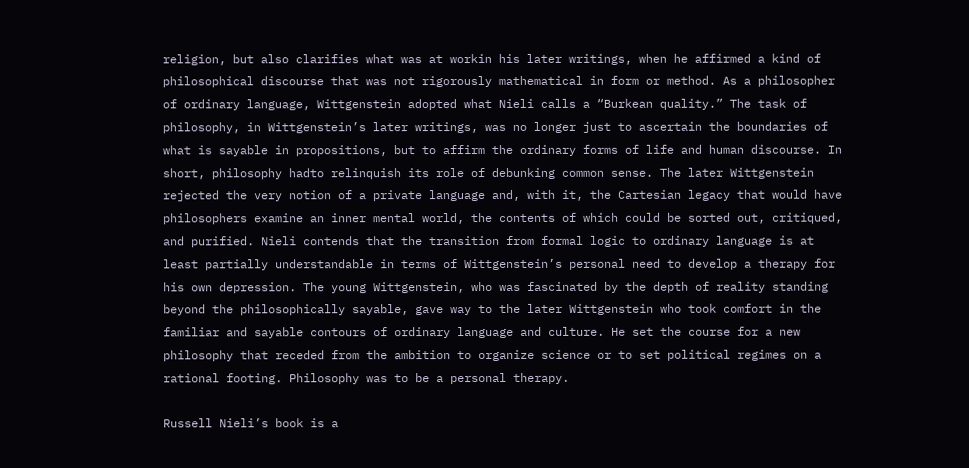religion, but also clarifies what was at workin his later writings, when he affirmed a kind of philosophical discourse that was not rigorously mathematical in form or method. As a philosopher of ordinary language, Wittgenstein adopted what Nieli calls a “Burkean quality.” The task of philosophy, in Wittgenstein’s later writings, was no longer just to ascertain the boundaries of what is sayable in propositions, but to affirm the ordinary forms of life and human discourse. In short, philosophy hadto relinquish its role of debunking common sense. The later Wittgenstein rejected the very notion of a private language and, with it, the Cartesian legacy that would have philosophers examine an inner mental world, the contents of which could be sorted out, critiqued, and purified. Nieli contends that the transition from formal logic to ordinary language is at least partially understandable in terms of Wittgenstein’s personal need to develop a therapy for his own depression. The young Wittgenstein, who was fascinated by the depth of reality standing beyond the philosophically sayable, gave way to the later Wittgenstein who took comfort in the familiar and sayable contours of ordinary language and culture. He set the course for a new philosophy that receded from the ambition to organize science or to set political regimes on a rational footing. Philosophy was to be a personal therapy.

Russell Nieli’s book is a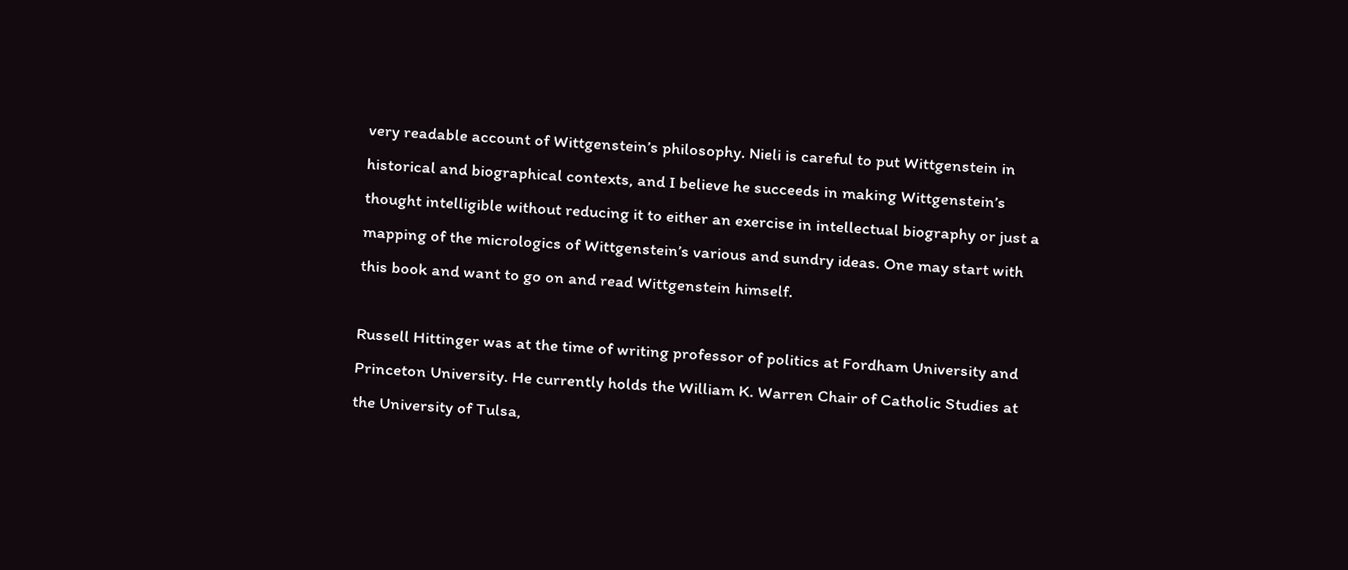very readable account of Wittgenstein’s philosophy. Nieli is careful to put Wittgenstein in historical and biographical contexts, and I believe he succeeds in making Wittgenstein’s thought intelligible without reducing it to either an exercise in intellectual biography or just a mapping of the micrologics of Wittgenstein’s various and sundry ideas. One may start with this book and want to go on and read Wittgenstein himself.

Russell Hittinger was at the time of writing professor of politics at Fordham University and Princeton University. He currently holds the William K. Warren Chair of Catholic Studies at the University of Tulsa,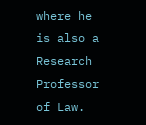where he is also a Research Professor of Law.